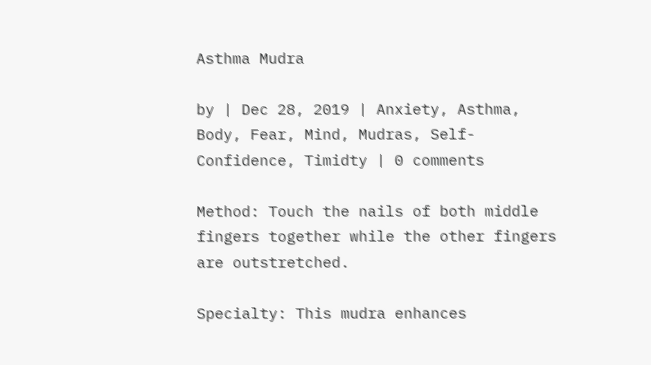Asthma Mudra

by | Dec 28, 2019 | Anxiety, Asthma, Body, Fear, Mind, Mudras, Self-Confidence, Timidty | 0 comments

Method: Touch the nails of both middle fingers together while the other fingers are outstretched.

Specialty: This mudra enhances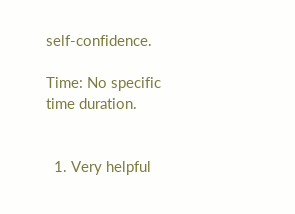self-confidence.

Time: No specific time duration.


  1. Very helpful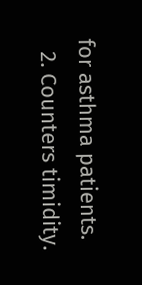for asthma patients.
  2. Counters timidity.